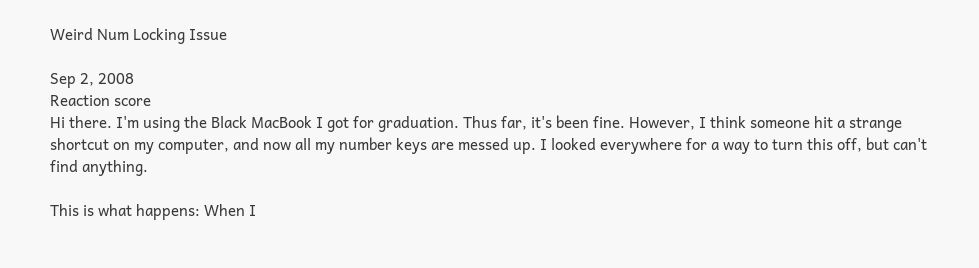Weird Num Locking Issue

Sep 2, 2008
Reaction score
Hi there. I'm using the Black MacBook I got for graduation. Thus far, it's been fine. However, I think someone hit a strange shortcut on my computer, and now all my number keys are messed up. I looked everywhere for a way to turn this off, but can't find anything.

This is what happens: When I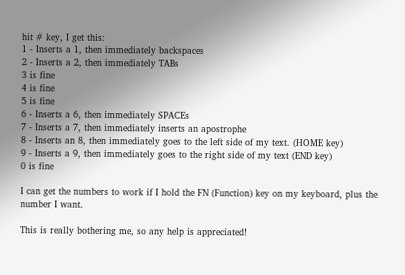hit # key, I get this:
1 - Inserts a 1, then immediately backspaces
2 - Inserts a 2, then immediately TABs
3 is fine
4 is fine
5 is fine
6 - Inserts a 6, then immediately SPACEs
7 - Inserts a 7, then immediately inserts an apostrophe
8 - Inserts an 8, then immediately goes to the left side of my text. (HOME key)
9 - Inserts a 9, then immediately goes to the right side of my text (END key)
0 is fine

I can get the numbers to work if I hold the FN (Function) key on my keyboard, plus the number I want.

This is really bothering me, so any help is appreciated!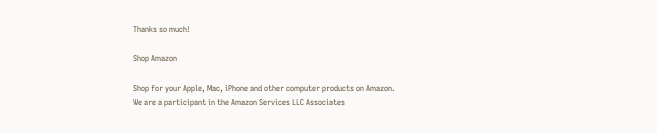Thanks so much!

Shop Amazon

Shop for your Apple, Mac, iPhone and other computer products on Amazon.
We are a participant in the Amazon Services LLC Associates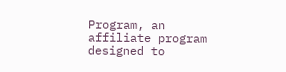Program, an affiliate program designed to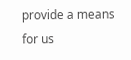provide a means for us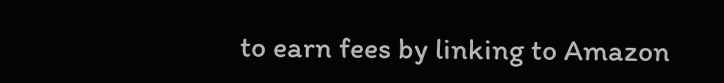to earn fees by linking to Amazon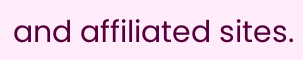and affiliated sites.